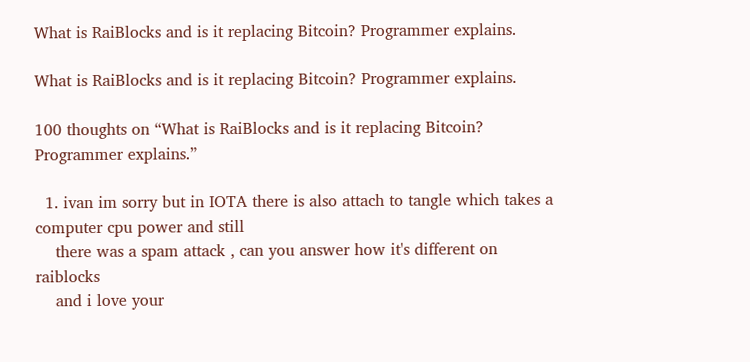What is RaiBlocks and is it replacing Bitcoin? Programmer explains.

What is RaiBlocks and is it replacing Bitcoin? Programmer explains.

100 thoughts on “What is RaiBlocks and is it replacing Bitcoin? Programmer explains.”

  1. ivan im sorry but in IOTA there is also attach to tangle which takes a computer cpu power and still
    there was a spam attack , can you answer how it's different on raiblocks
    and i love your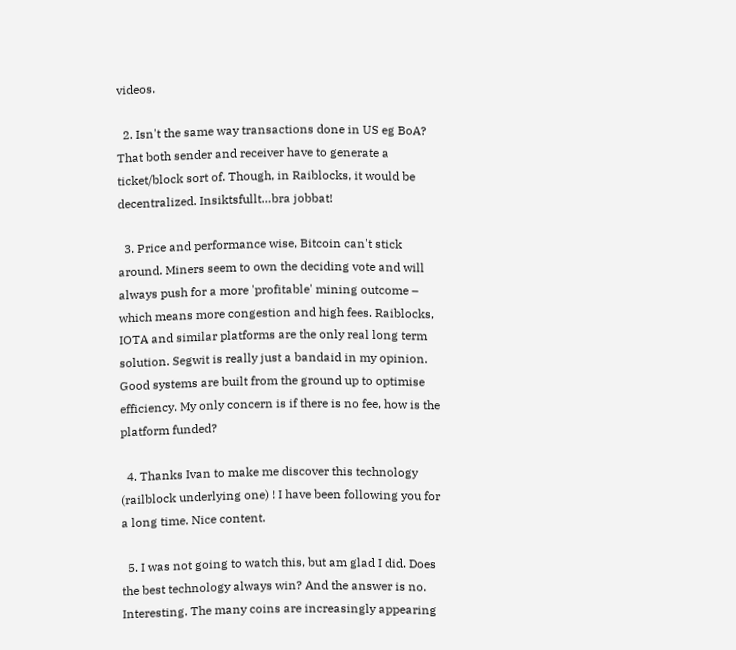videos.

  2. Isn't the same way transactions done in US eg BoA? That both sender and receiver have to generate a ticket/block sort of. Though, in Raiblocks, it would be decentralized. Insiktsfullt…bra jobbat!

  3. Price and performance wise, Bitcoin can't stick around. Miners seem to own the deciding vote and will always push for a more 'profitable' mining outcome – which means more congestion and high fees. Raiblocks, IOTA and similar platforms are the only real long term solution. Segwit is really just a bandaid in my opinion. Good systems are built from the ground up to optimise efficiency. My only concern is if there is no fee, how is the platform funded?

  4. Thanks Ivan to make me discover this technology (railblock underlying one) ! I have been following you for a long time. Nice content.

  5. I was not going to watch this, but am glad I did. Does the best technology always win? And the answer is no. Interesting. The many coins are increasingly appearing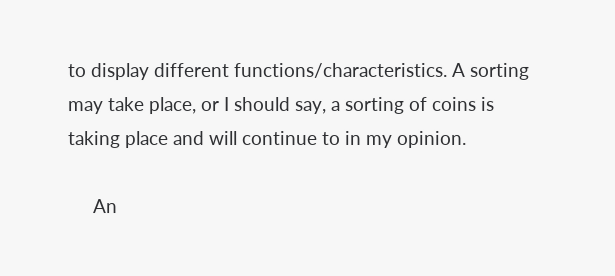to display different functions/characteristics. A sorting may take place, or I should say, a sorting of coins is taking place and will continue to in my opinion.

     An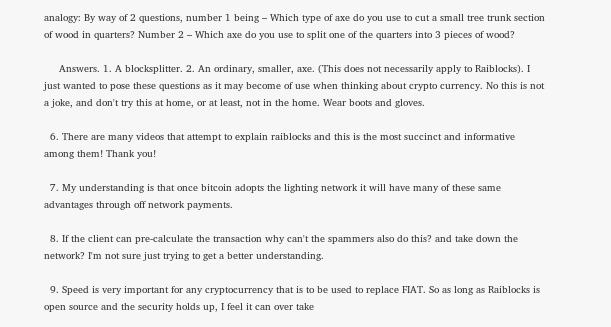analogy: By way of 2 questions, number 1 being – Which type of axe do you use to cut a small tree trunk section of wood in quarters? Number 2 – Which axe do you use to split one of the quarters into 3 pieces of wood?

     Answers. 1. A blocksplitter. 2. An ordinary, smaller, axe. (This does not necessarily apply to Raiblocks). I just wanted to pose these questions as it may become of use when thinking about crypto currency. No this is not a joke, and don't try this at home, or at least, not in the home. Wear boots and gloves.

  6. There are many videos that attempt to explain raiblocks and this is the most succinct and informative among them! Thank you!

  7. My understanding is that once bitcoin adopts the lighting network it will have many of these same advantages through off network payments.

  8. If the client can pre-calculate the transaction why can't the spammers also do this? and take down the network? I'm not sure just trying to get a better understanding.

  9. Speed is very important for any cryptocurrency that is to be used to replace FIAT. So as long as Raiblocks is open source and the security holds up, I feel it can over take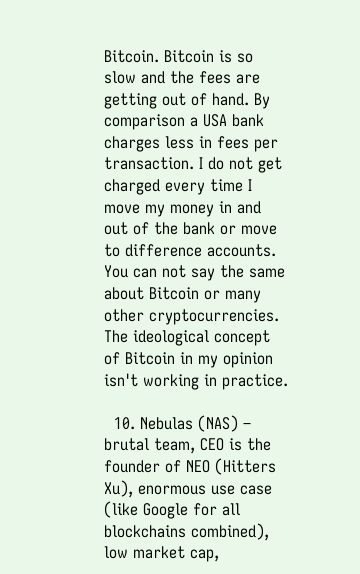Bitcoin. Bitcoin is so slow and the fees are getting out of hand. By comparison a USA bank charges less in fees per transaction. I do not get charged every time I move my money in and out of the bank or move to difference accounts. You can not say the same about Bitcoin or many other cryptocurrencies. The ideological concept of Bitcoin in my opinion isn't working in practice.

  10. Nebulas (NAS) – brutal team, CEO is the founder of NEO (Hitters Xu), enormous use case (like Google for all blockchains combined), low market cap,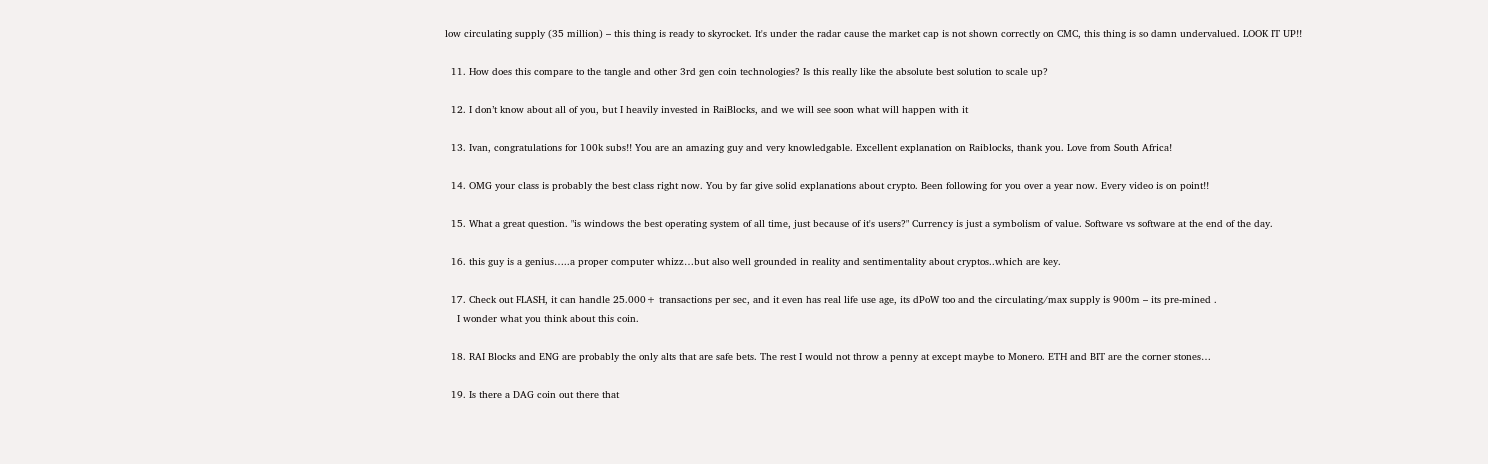low circulating supply (35 million) – this thing is ready to skyrocket. It's under the radar cause the market cap is not shown correctly on CMC, this thing is so damn undervalued. LOOK IT UP!!

  11. How does this compare to the tangle and other 3rd gen coin technologies? Is this really like the absolute best solution to scale up?

  12. I don’t know about all of you, but I heavily invested in RaiBlocks, and we will see soon what will happen with it

  13. Ivan, congratulations for 100k subs!! You are an amazing guy and very knowledgable. Excellent explanation on Raiblocks, thank you. Love from South Africa!

  14. OMG your class is probably the best class right now. You by far give solid explanations about crypto. Been following for you over a year now. Every video is on point!!

  15. What a great question. "is windows the best operating system of all time, just because of it's users?" Currency is just a symbolism of value. Software vs software at the end of the day.

  16. this guy is a genius…..a proper computer whizz…but also well grounded in reality and sentimentality about cryptos..which are key.

  17. Check out FLASH, it can handle 25.000+ transactions per sec, and it even has real life use age, its dPoW too and the circulating/max supply is 900m – its pre-mined .
    I wonder what you think about this coin.

  18. RAI Blocks and ENG are probably the only alts that are safe bets. The rest I would not throw a penny at except maybe to Monero. ETH and BIT are the corner stones…

  19. Is there a DAG coin out there that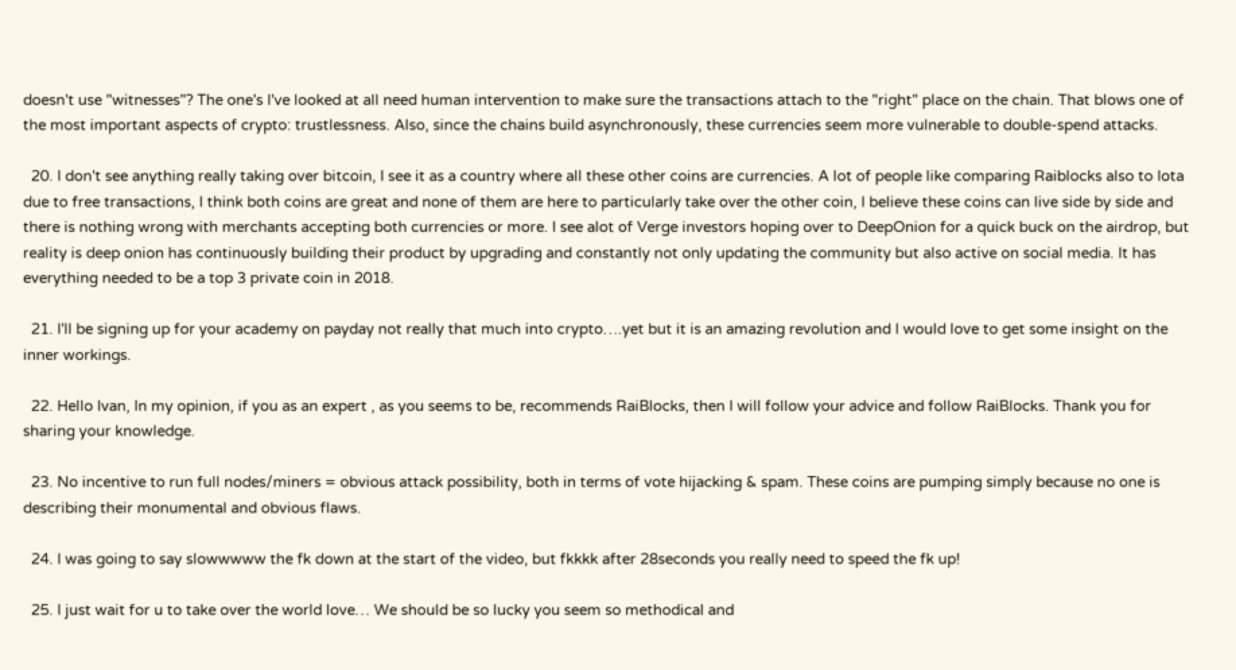doesn't use "witnesses"? The one's I've looked at all need human intervention to make sure the transactions attach to the "right" place on the chain. That blows one of the most important aspects of crypto: trustlessness. Also, since the chains build asynchronously, these currencies seem more vulnerable to double-spend attacks.

  20. I don't see anything really taking over bitcoin, I see it as a country where all these other coins are currencies. A lot of people like comparing Raiblocks also to Iota due to free transactions, I think both coins are great and none of them are here to particularly take over the other coin, I believe these coins can live side by side and there is nothing wrong with merchants accepting both currencies or more. I see alot of Verge investors hoping over to DeepOnion for a quick buck on the airdrop, but reality is deep onion has continuously building their product by upgrading and constantly not only updating the community but also active on social media. It has everything needed to be a top 3 private coin in 2018.

  21. I'll be signing up for your academy on payday not really that much into crypto….yet but it is an amazing revolution and I would love to get some insight on the inner workings.

  22. Hello Ivan, In my opinion, if you as an expert , as you seems to be, recommends RaiBlocks, then I will follow your advice and follow RaiBlocks. Thank you for sharing your knowledge.

  23. No incentive to run full nodes/miners = obvious attack possibility, both in terms of vote hijacking & spam. These coins are pumping simply because no one is describing their monumental and obvious flaws.

  24. I was going to say slowwwww the fk down at the start of the video, but fkkkk after 28seconds you really need to speed the fk up!

  25. I just wait for u to take over the world love… We should be so lucky you seem so methodical and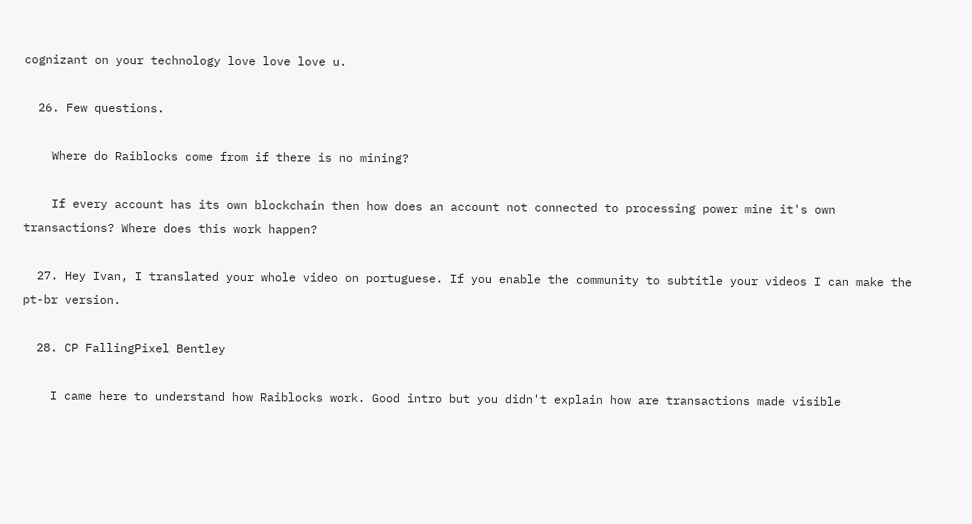cognizant on your technology love love love u.

  26. Few questions.

    Where do Raiblocks come from if there is no mining?

    If every account has its own blockchain then how does an account not connected to processing power mine it's own transactions? Where does this work happen?

  27. Hey Ivan, I translated your whole video on portuguese. If you enable the community to subtitle your videos I can make the pt-br version.

  28. CP FallingPixel Bentley

    I came here to understand how Raiblocks work. Good intro but you didn't explain how are transactions made visible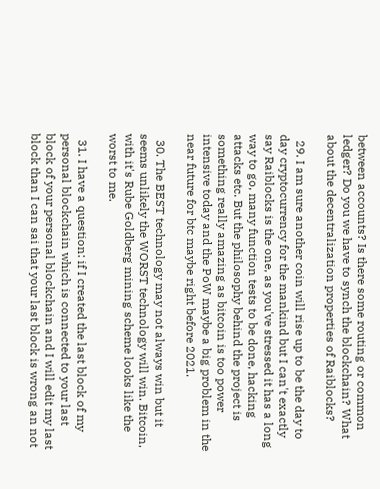between accounts? Is there some routing or common ledger? Do you we have to synch the blockchain? What about the decentralization properties of Raiblocks?

  29. I am sure another coin will rise up to be the day to day cryptocurrency for the mankind but I can't exactly say Raiblocks is the one, as you've stressed it has a long way to go, many function tests to be done, hacking attacks etc. But the philosophy behind the project is something really amazing as bitcoin is too power intensive today and the PoW maybe a big problem in the near future for btc maybe right before 2021.

  30. The BEST technology may not always win but it seems unlikely the WORST technology will win. Bitcoin, with it's Rube Goldberg mining scheme looks like the worst to me.

  31. I have a question: if I created the last block of my personal blockchain which is connected to your last block of your personal blockchain and I will edit my last block than I can sai that your last block is wrong an not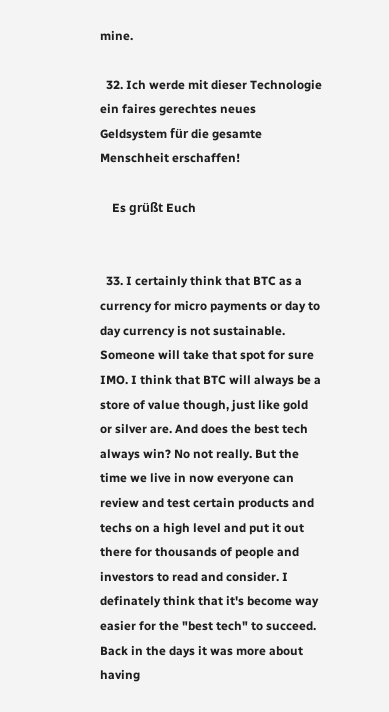mine.

  32. Ich werde mit dieser Technologie ein faires gerechtes neues Geldsystem für die gesamte Menschheit erschaffen!

    Es grüßt Euch


  33. I certainly think that BTC as a currency for micro payments or day to day currency is not sustainable. Someone will take that spot for sure IMO. I think that BTC will always be a store of value though, just like gold or silver are. And does the best tech always win? No not really. But the time we live in now everyone can review and test certain products and techs on a high level and put it out there for thousands of people and investors to read and consider. I definately think that it's become way easier for the "best tech" to succeed. Back in the days it was more about having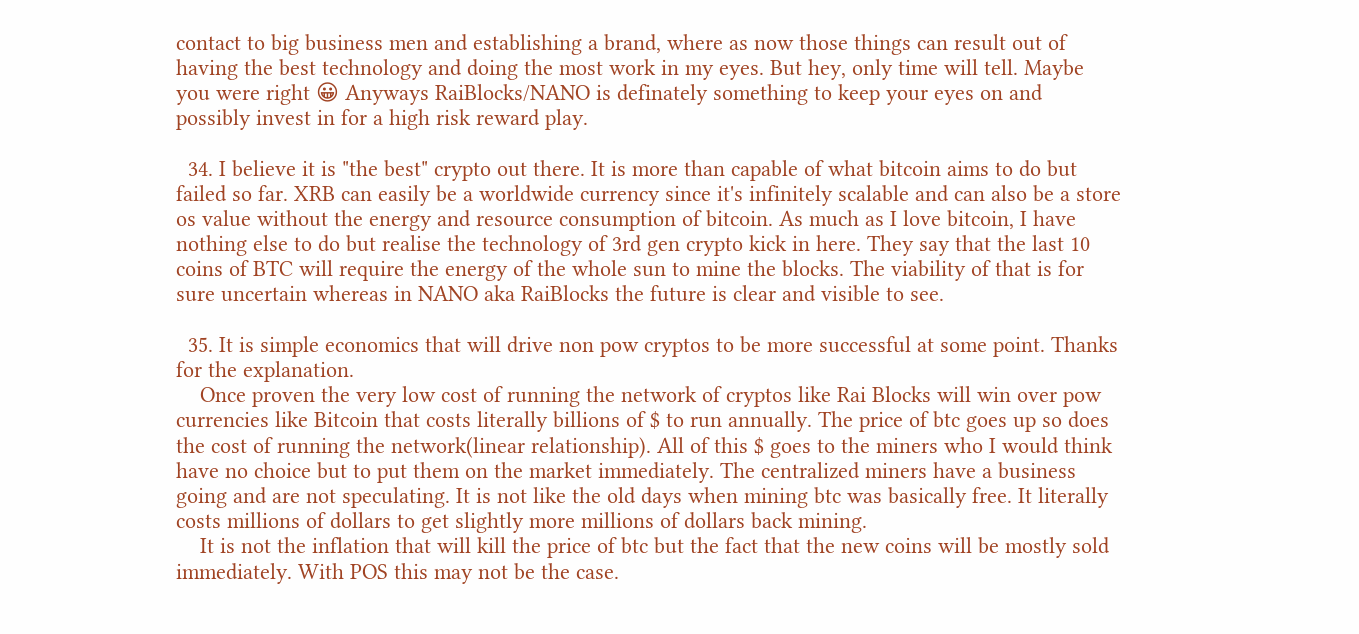contact to big business men and establishing a brand, where as now those things can result out of having the best technology and doing the most work in my eyes. But hey, only time will tell. Maybe you were right 😀 Anyways RaiBlocks/NANO is definately something to keep your eyes on and possibly invest in for a high risk reward play.

  34. I believe it is "the best" crypto out there. It is more than capable of what bitcoin aims to do but failed so far. XRB can easily be a worldwide currency since it's infinitely scalable and can also be a store os value without the energy and resource consumption of bitcoin. As much as I love bitcoin, I have nothing else to do but realise the technology of 3rd gen crypto kick in here. They say that the last 10 coins of BTC will require the energy of the whole sun to mine the blocks. The viability of that is for sure uncertain whereas in NANO aka RaiBlocks the future is clear and visible to see.

  35. It is simple economics that will drive non pow cryptos to be more successful at some point. Thanks for the explanation.
    Once proven the very low cost of running the network of cryptos like Rai Blocks will win over pow currencies like Bitcoin that costs literally billions of $ to run annually. The price of btc goes up so does the cost of running the network(linear relationship). All of this $ goes to the miners who I would think have no choice but to put them on the market immediately. The centralized miners have a business going and are not speculating. It is not like the old days when mining btc was basically free. It literally costs millions of dollars to get slightly more millions of dollars back mining.
    It is not the inflation that will kill the price of btc but the fact that the new coins will be mostly sold immediately. With POS this may not be the case.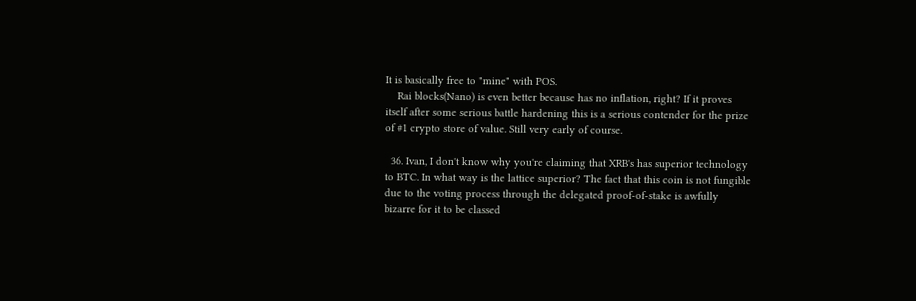It is basically free to "mine" with POS.
    Rai blocks(Nano) is even better because has no inflation, right? If it proves itself after some serious battle hardening this is a serious contender for the prize of #1 crypto store of value. Still very early of course.

  36. Ivan, I don't know why you're claiming that XRB's has superior technology to BTC. In what way is the lattice superior? The fact that this coin is not fungible due to the voting process through the delegated proof-of-stake is awfully bizarre for it to be classed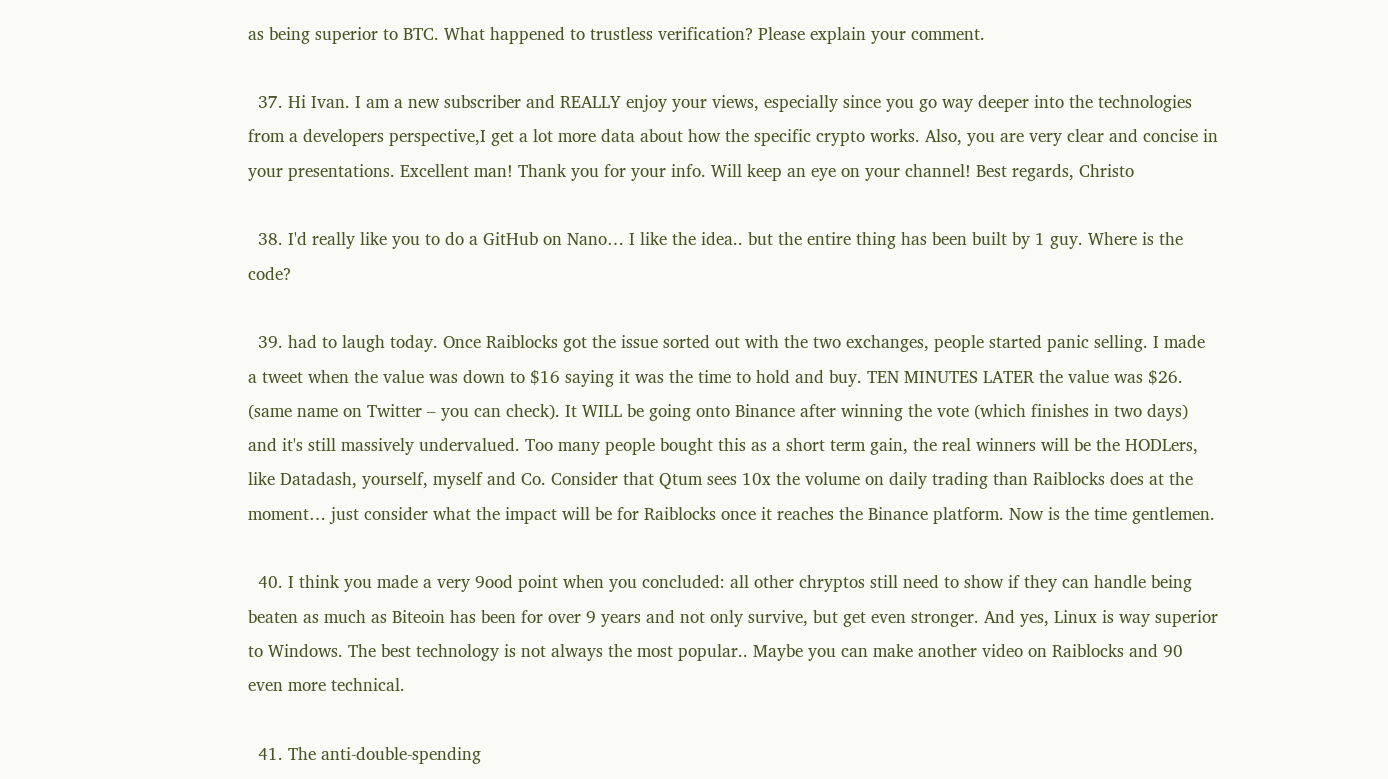as being superior to BTC. What happened to trustless verification? Please explain your comment.

  37. Hi Ivan. I am a new subscriber and REALLY enjoy your views, especially since you go way deeper into the technologies from a developers perspective,I get a lot more data about how the specific crypto works. Also, you are very clear and concise in your presentations. Excellent man! Thank you for your info. Will keep an eye on your channel! Best regards, Christo

  38. I'd really like you to do a GitHub on Nano… I like the idea.. but the entire thing has been built by 1 guy. Where is the code?

  39. had to laugh today. Once Raiblocks got the issue sorted out with the two exchanges, people started panic selling. I made a tweet when the value was down to $16 saying it was the time to hold and buy. TEN MINUTES LATER the value was $26. (same name on Twitter – you can check). It WILL be going onto Binance after winning the vote (which finishes in two days) and it's still massively undervalued. Too many people bought this as a short term gain, the real winners will be the HODLers, like Datadash, yourself, myself and Co. Consider that Qtum sees 10x the volume on daily trading than Raiblocks does at the moment… just consider what the impact will be for Raiblocks once it reaches the Binance platform. Now is the time gentlemen.

  40. I think you made a very 9ood point when you concluded: all other chryptos still need to show if they can handle being beaten as much as Biteoin has been for over 9 years and not only survive, but get even stronger. And yes, Linux is way superior to Windows. The best technology is not always the most popular.. Maybe you can make another video on Raiblocks and 90 even more technical.

  41. The anti-double-spending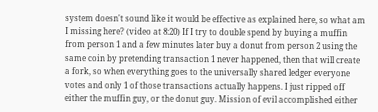system doesn't sound like it would be effective as explained here, so what am I missing here? (video at 8:20) If I try to double spend by buying a muffin from person 1 and a few minutes later buy a donut from person 2 using the same coin by pretending transaction 1 never happened, then that will create a fork, so when everything goes to the universally shared ledger everyone votes and only 1 of those transactions actually happens. I just ripped off either the muffin guy, or the donut guy. Mission of evil accomplished either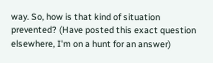way. So, how is that kind of situation prevented? (Have posted this exact question elsewhere, I'm on a hunt for an answer)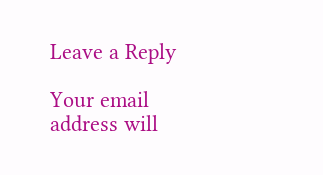Leave a Reply

Your email address will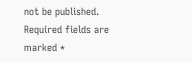not be published. Required fields are marked *